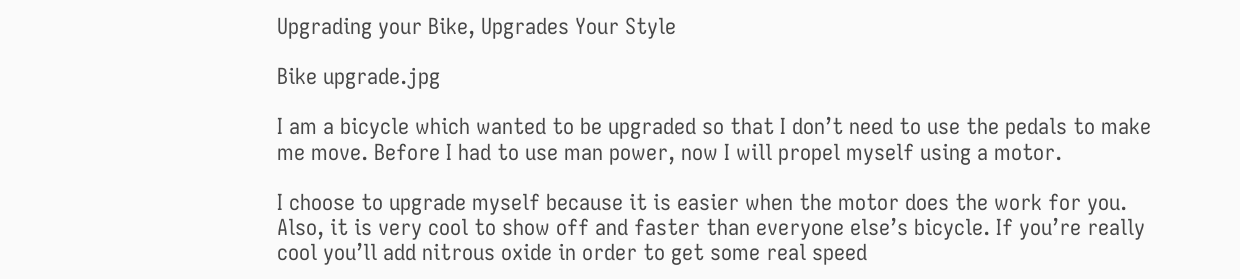Upgrading your Bike, Upgrades Your Style

Bike upgrade.jpg

I am a bicycle which wanted to be upgraded so that I don’t need to use the pedals to make me move. Before I had to use man power, now I will propel myself using a motor.

I choose to upgrade myself because it is easier when the motor does the work for you. Also, it is very cool to show off and faster than everyone else’s bicycle. If you’re really cool you’ll add nitrous oxide in order to get some real speed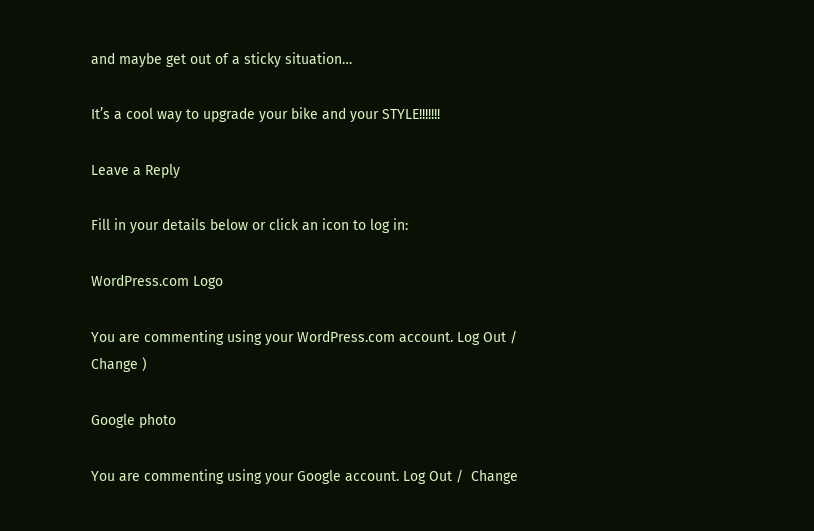and maybe get out of a sticky situation…

It’s a cool way to upgrade your bike and your STYLE!!!!!!!

Leave a Reply

Fill in your details below or click an icon to log in:

WordPress.com Logo

You are commenting using your WordPress.com account. Log Out /  Change )

Google photo

You are commenting using your Google account. Log Out /  Change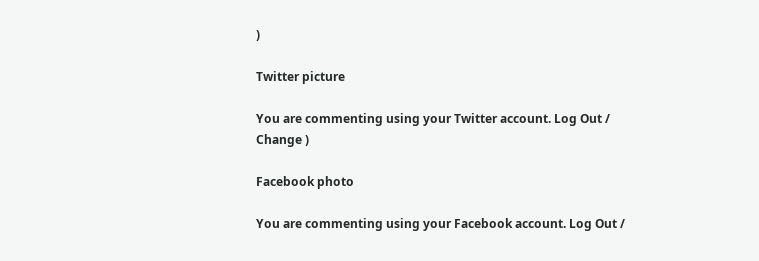)

Twitter picture

You are commenting using your Twitter account. Log Out /  Change )

Facebook photo

You are commenting using your Facebook account. Log Out /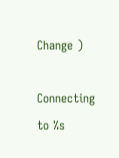Change )

Connecting to %s